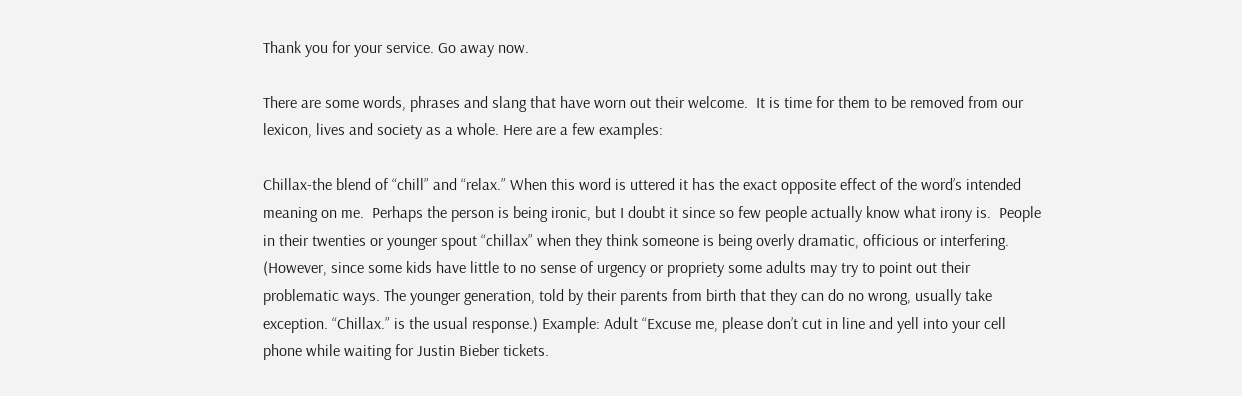Thank you for your service. Go away now.

There are some words, phrases and slang that have worn out their welcome.  It is time for them to be removed from our lexicon, lives and society as a whole. Here are a few examples:

Chillax-the blend of “chill” and “relax.” When this word is uttered it has the exact opposite effect of the word’s intended meaning on me.  Perhaps the person is being ironic, but I doubt it since so few people actually know what irony is.  People in their twenties or younger spout “chillax” when they think someone is being overly dramatic, officious or interfering.  (However, since some kids have little to no sense of urgency or propriety some adults may try to point out their problematic ways. The younger generation, told by their parents from birth that they can do no wrong, usually take exception. “Chillax.” is the usual response.) Example: Adult “Excuse me, please don’t cut in line and yell into your cell phone while waiting for Justin Bieber tickets.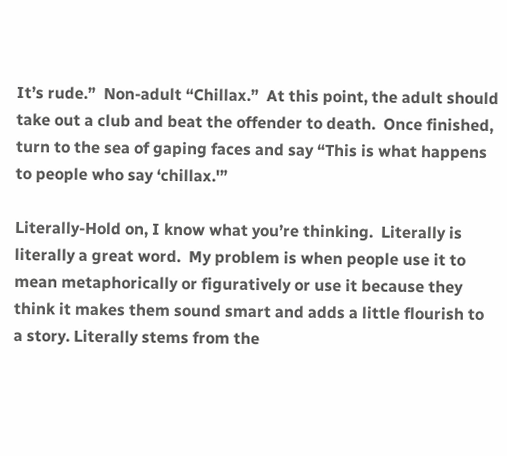It’s rude.”  Non-adult “Chillax.”  At this point, the adult should take out a club and beat the offender to death.  Once finished, turn to the sea of gaping faces and say “This is what happens to people who say ‘chillax.'”

Literally-Hold on, I know what you’re thinking.  Literally is literally a great word.  My problem is when people use it to mean metaphorically or figuratively or use it because they think it makes them sound smart and adds a little flourish to a story. Literally stems from the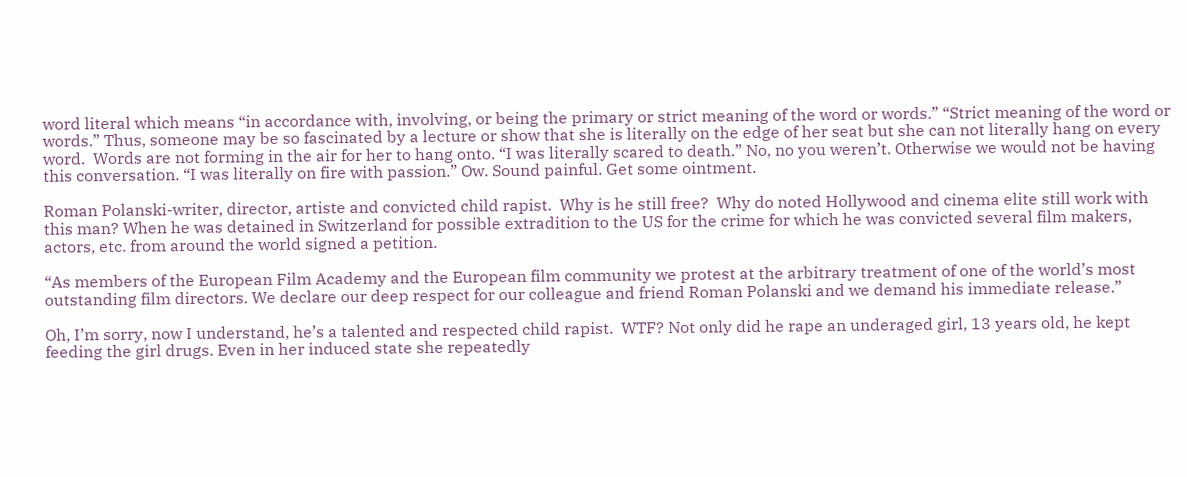word literal which means “in accordance with, involving, or being the primary or strict meaning of the word or words.” “Strict meaning of the word or words.” Thus, someone may be so fascinated by a lecture or show that she is literally on the edge of her seat but she can not literally hang on every word.  Words are not forming in the air for her to hang onto. “I was literally scared to death.” No, no you weren’t. Otherwise we would not be having this conversation. “I was literally on fire with passion.” Ow. Sound painful. Get some ointment.

Roman Polanski-writer, director, artiste and convicted child rapist.  Why is he still free?  Why do noted Hollywood and cinema elite still work with this man? When he was detained in Switzerland for possible extradition to the US for the crime for which he was convicted several film makers, actors, etc. from around the world signed a petition.

“As members of the European Film Academy and the European film community we protest at the arbitrary treatment of one of the world’s most outstanding film directors. We declare our deep respect for our colleague and friend Roman Polanski and we demand his immediate release.”

Oh, I’m sorry, now I understand, he’s a talented and respected child rapist.  WTF? Not only did he rape an underaged girl, 13 years old, he kept feeding the girl drugs. Even in her induced state she repeatedly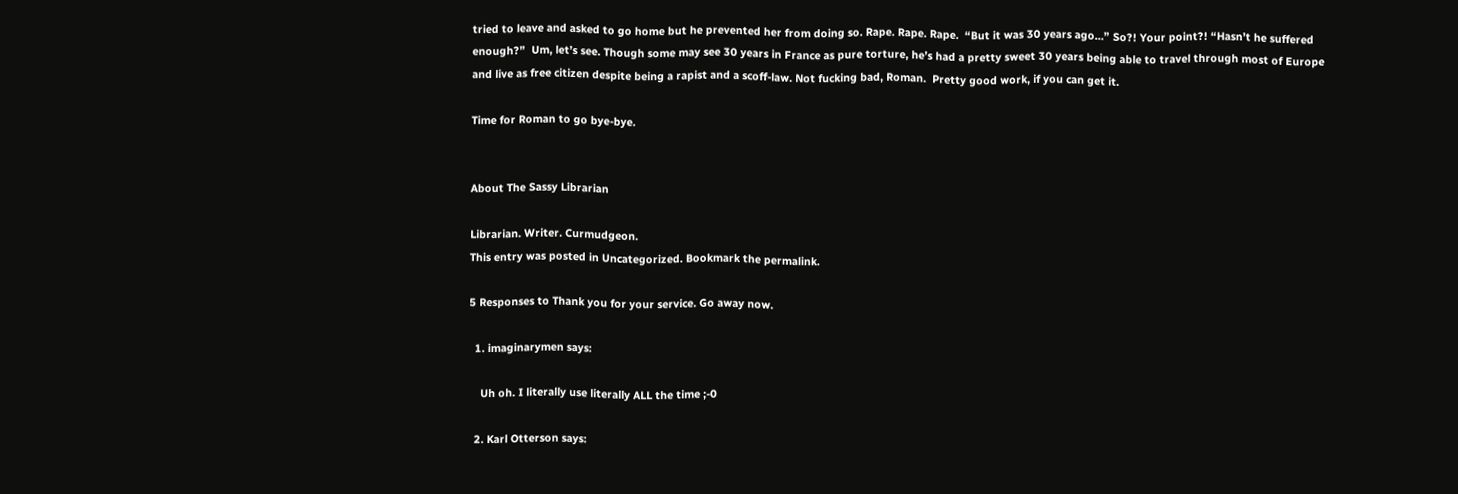tried to leave and asked to go home but he prevented her from doing so. Rape. Rape. Rape.  “But it was 30 years ago…” So?! Your point?! “Hasn’t he suffered enough?”  Um, let’s see. Though some may see 30 years in France as pure torture, he’s had a pretty sweet 30 years being able to travel through most of Europe and live as free citizen despite being a rapist and a scoff-law. Not fucking bad, Roman.  Pretty good work, if you can get it.

Time for Roman to go bye-bye.


About The Sassy Librarian

Librarian. Writer. Curmudgeon.
This entry was posted in Uncategorized. Bookmark the permalink.

5 Responses to Thank you for your service. Go away now.

  1. imaginarymen says:

    Uh oh. I literally use literally ALL the time ;-0

  2. Karl Otterson says: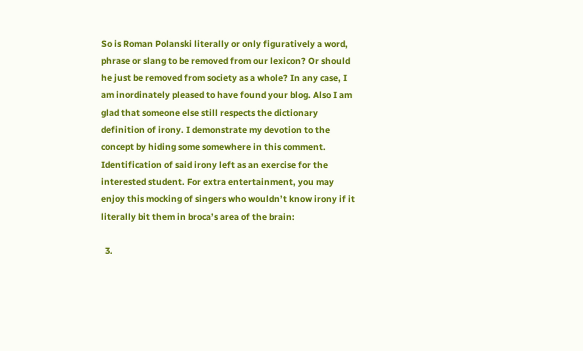So is Roman Polanski literally or only figuratively a word, phrase or slang to be removed from our lexicon? Or should he just be removed from society as a whole? In any case, I am inordinately pleased to have found your blog. Also I am glad that someone else still respects the dictionary definition of irony. I demonstrate my devotion to the concept by hiding some somewhere in this comment. Identification of said irony left as an exercise for the interested student. For extra entertainment, you may enjoy this mocking of singers who wouldn’t know irony if it literally bit them in broca’s area of the brain:

  3.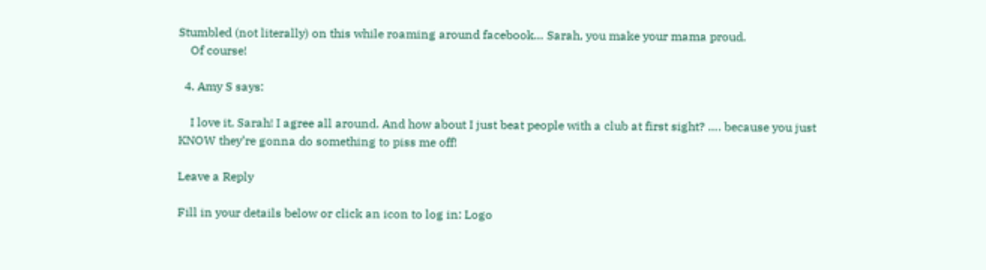Stumbled (not literally) on this while roaming around facebook… Sarah, you make your mama proud.
    Of course!

  4. Amy S says:

    I love it, Sarah! I agree all around. And how about I just beat people with a club at first sight? …. because you just KNOW they’re gonna do something to piss me off!

Leave a Reply

Fill in your details below or click an icon to log in: Logo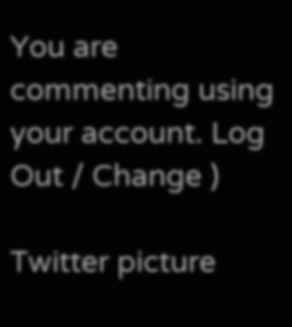You are commenting using your account. Log Out / Change )

Twitter picture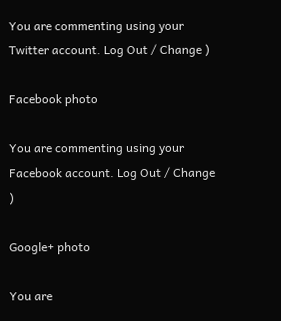You are commenting using your Twitter account. Log Out / Change )

Facebook photo

You are commenting using your Facebook account. Log Out / Change )

Google+ photo

You are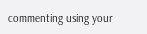commenting using your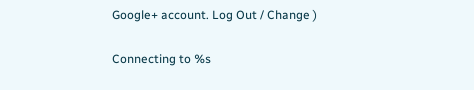Google+ account. Log Out / Change )

Connecting to %s